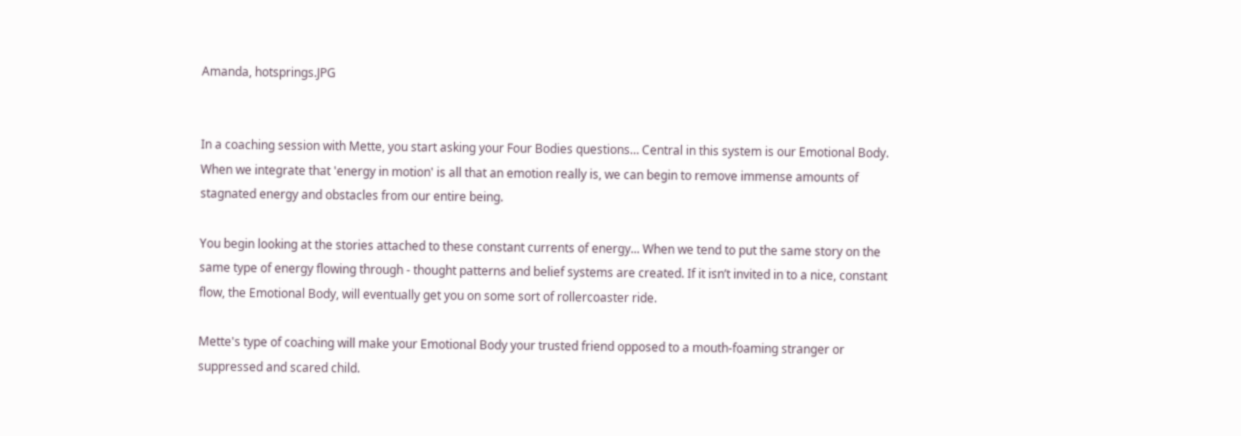Amanda, hotsprings.JPG


In a coaching session with Mette, you start asking your Four Bodies questions… Central in this system is our Emotional Body. When we integrate that 'energy in motion' is all that an emotion really is, we can begin to remove immense amounts of stagnated energy and obstacles from our entire being.

You begin looking at the stories attached to these constant currents of energy... When we tend to put the same story on the same type of energy flowing through - thought patterns and belief systems are created. If it isn’t invited in to a nice, constant flow, the Emotional Body, will eventually get you on some sort of rollercoaster ride.

Mette's type of coaching will make your Emotional Body your trusted friend opposed to a mouth-foaming stranger or suppressed and scared child.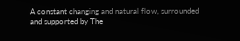A constant changing and natural flow, surrounded and supported by The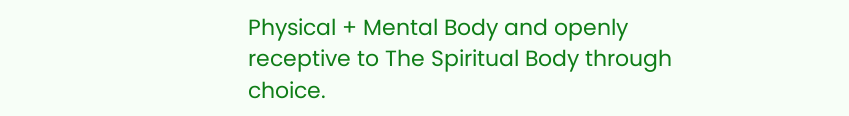Physical + Mental Body and openly receptive to The Spiritual Body through choice.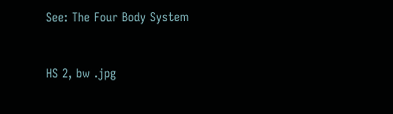See: The Four Body System


HS 2, bw .jpg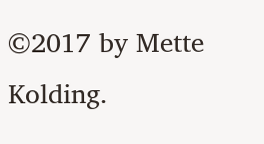©2017 by Mette Kolding.